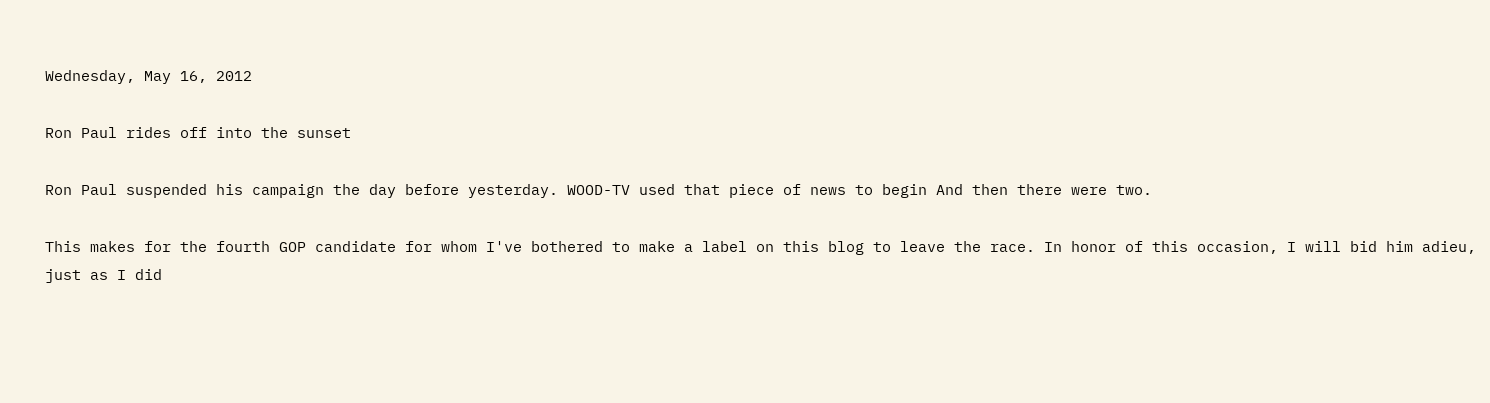Wednesday, May 16, 2012

Ron Paul rides off into the sunset

Ron Paul suspended his campaign the day before yesterday. WOOD-TV used that piece of news to begin And then there were two.

This makes for the fourth GOP candidate for whom I've bothered to make a label on this blog to leave the race. In honor of this occasion, I will bid him adieu, just as I did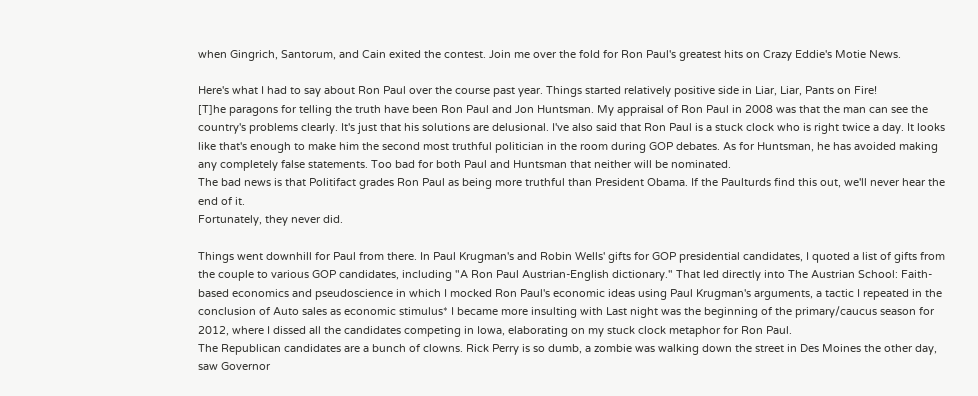when Gingrich, Santorum, and Cain exited the contest. Join me over the fold for Ron Paul's greatest hits on Crazy Eddie's Motie News.

Here's what I had to say about Ron Paul over the course past year. Things started relatively positive side in Liar, Liar, Pants on Fire!
[T]he paragons for telling the truth have been Ron Paul and Jon Huntsman. My appraisal of Ron Paul in 2008 was that the man can see the country's problems clearly. It's just that his solutions are delusional. I've also said that Ron Paul is a stuck clock who is right twice a day. It looks like that's enough to make him the second most truthful politician in the room during GOP debates. As for Huntsman, he has avoided making any completely false statements. Too bad for both Paul and Huntsman that neither will be nominated.
The bad news is that Politifact grades Ron Paul as being more truthful than President Obama. If the Paulturds find this out, we'll never hear the end of it.
Fortunately, they never did.

Things went downhill for Paul from there. In Paul Krugman's and Robin Wells' gifts for GOP presidential candidates, I quoted a list of gifts from the couple to various GOP candidates, including "A Ron Paul Austrian-English dictionary." That led directly into The Austrian School: Faith-based economics and pseudoscience in which I mocked Ron Paul's economic ideas using Paul Krugman's arguments, a tactic I repeated in the conclusion of Auto sales as economic stimulus* I became more insulting with Last night was the beginning of the primary/caucus season for 2012, where I dissed all the candidates competing in Iowa, elaborating on my stuck clock metaphor for Ron Paul.
The Republican candidates are a bunch of clowns. Rick Perry is so dumb, a zombie was walking down the street in Des Moines the other day, saw Governor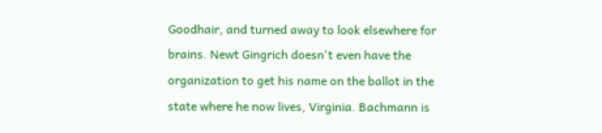Goodhair, and turned away to look elsewhere for brains. Newt Gingrich doesn't even have the organization to get his name on the ballot in the state where he now lives, Virginia. Bachmann is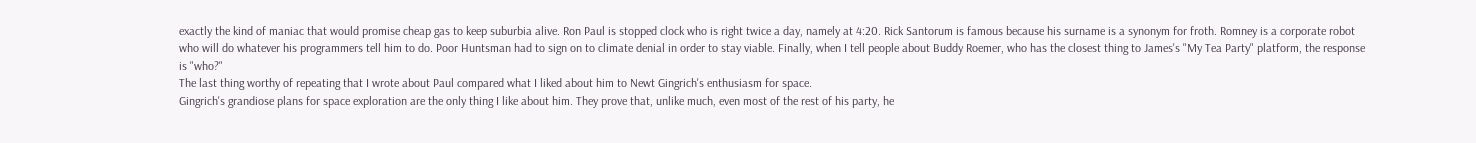exactly the kind of maniac that would promise cheap gas to keep suburbia alive. Ron Paul is stopped clock who is right twice a day, namely at 4:20. Rick Santorum is famous because his surname is a synonym for froth. Romney is a corporate robot who will do whatever his programmers tell him to do. Poor Huntsman had to sign on to climate denial in order to stay viable. Finally, when I tell people about Buddy Roemer, who has the closest thing to James's "My Tea Party" platform, the response is "who?"
The last thing worthy of repeating that I wrote about Paul compared what I liked about him to Newt Gingrich's enthusiasm for space.
Gingrich's grandiose plans for space exploration are the only thing I like about him. They prove that, unlike much, even most of the rest of his party, he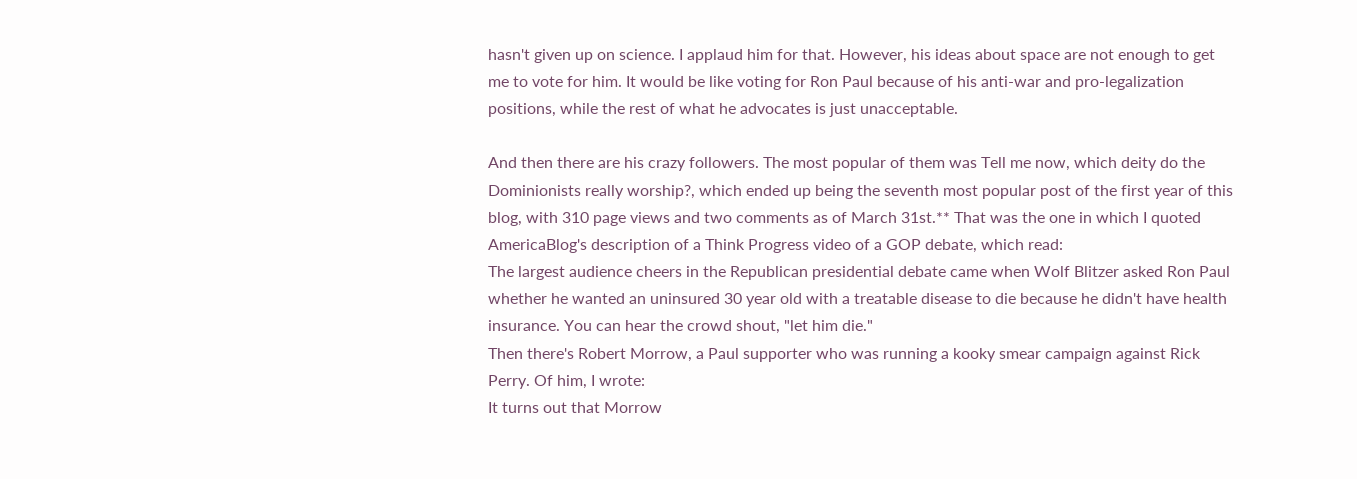hasn't given up on science. I applaud him for that. However, his ideas about space are not enough to get me to vote for him. It would be like voting for Ron Paul because of his anti-war and pro-legalization positions, while the rest of what he advocates is just unacceptable.

And then there are his crazy followers. The most popular of them was Tell me now, which deity do the Dominionists really worship?, which ended up being the seventh most popular post of the first year of this blog, with 310 page views and two comments as of March 31st.** That was the one in which I quoted AmericaBlog's description of a Think Progress video of a GOP debate, which read:
The largest audience cheers in the Republican presidential debate came when Wolf Blitzer asked Ron Paul whether he wanted an uninsured 30 year old with a treatable disease to die because he didn't have health insurance. You can hear the crowd shout, "let him die."
Then there's Robert Morrow, a Paul supporter who was running a kooky smear campaign against Rick Perry. Of him, I wrote:
It turns out that Morrow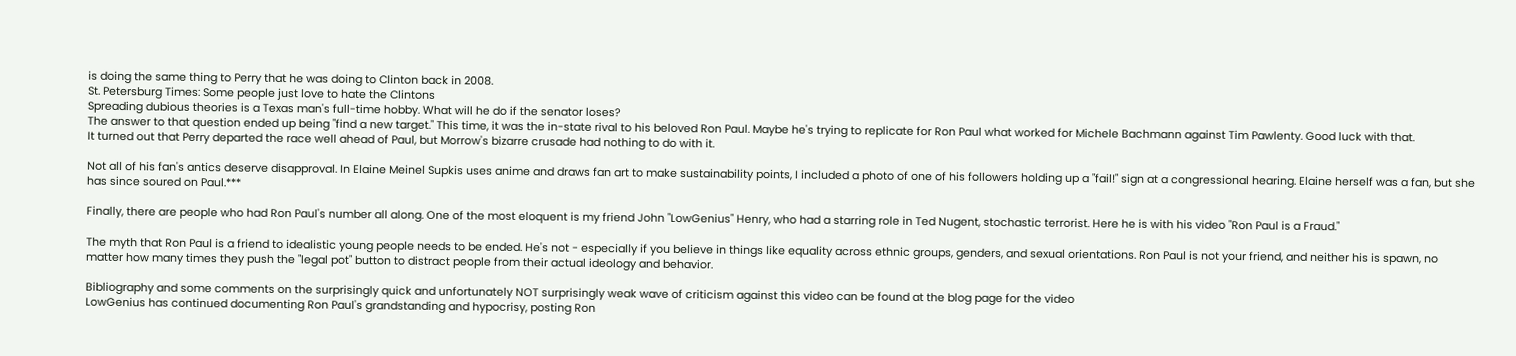is doing the same thing to Perry that he was doing to Clinton back in 2008.
St. Petersburg Times: Some people just love to hate the Clintons
Spreading dubious theories is a Texas man's full-time hobby. What will he do if the senator loses?
The answer to that question ended up being "find a new target." This time, it was the in-state rival to his beloved Ron Paul. Maybe he's trying to replicate for Ron Paul what worked for Michele Bachmann against Tim Pawlenty. Good luck with that.
It turned out that Perry departed the race well ahead of Paul, but Morrow's bizarre crusade had nothing to do with it.

Not all of his fan's antics deserve disapproval. In Elaine Meinel Supkis uses anime and draws fan art to make sustainability points, I included a photo of one of his followers holding up a "fail!" sign at a congressional hearing. Elaine herself was a fan, but she has since soured on Paul.***

Finally, there are people who had Ron Paul's number all along. One of the most eloquent is my friend John "LowGenius" Henry, who had a starring role in Ted Nugent, stochastic terrorist. Here he is with his video "Ron Paul is a Fraud."

The myth that Ron Paul is a friend to idealistic young people needs to be ended. He's not - especially if you believe in things like equality across ethnic groups, genders, and sexual orientations. Ron Paul is not your friend, and neither his is spawn, no matter how many times they push the "legal pot" button to distract people from their actual ideology and behavior.

Bibliography and some comments on the surprisingly quick and unfortunately NOT surprisingly weak wave of criticism against this video can be found at the blog page for the video
LowGenius has continued documenting Ron Paul's grandstanding and hypocrisy, posting Ron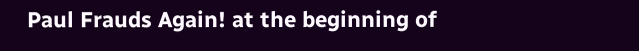Paul Frauds Again! at the beginning of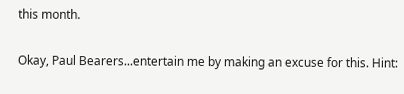this month.

Okay, Paul Bearers...entertain me by making an excuse for this. Hint: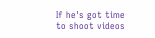If he's got time to shoot videos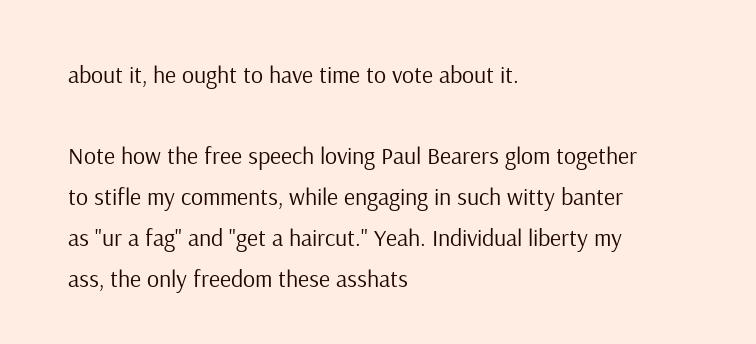about it, he ought to have time to vote about it.

Note how the free speech loving Paul Bearers glom together to stifle my comments, while engaging in such witty banter as "ur a fag" and "get a haircut." Yeah. Individual liberty my ass, the only freedom these asshats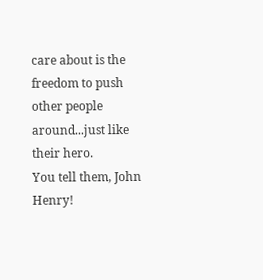care about is the freedom to push other people around...just like their hero.
You tell them, John Henry!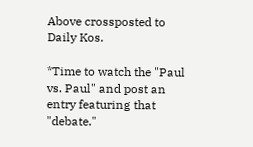Above crossposted to Daily Kos.

*Time to watch the "Paul vs. Paul" and post an entry featuring that "debate."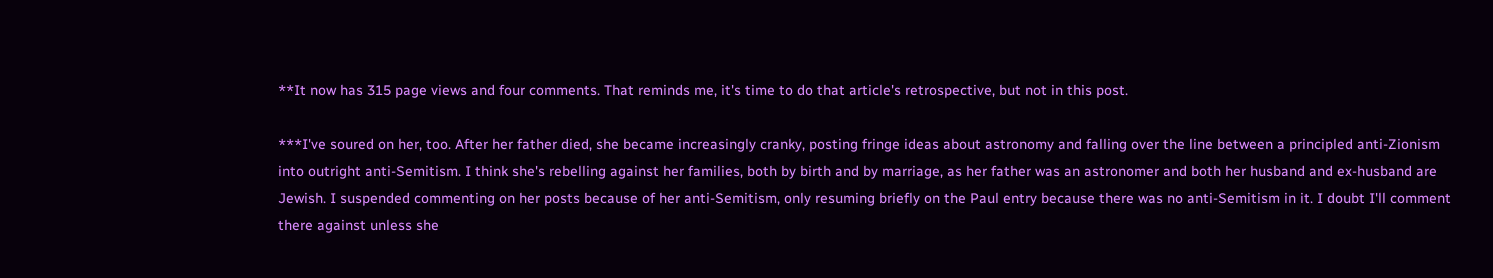**It now has 315 page views and four comments. That reminds me, it's time to do that article's retrospective, but not in this post.

***I've soured on her, too. After her father died, she became increasingly cranky, posting fringe ideas about astronomy and falling over the line between a principled anti-Zionism into outright anti-Semitism. I think she's rebelling against her families, both by birth and by marriage, as her father was an astronomer and both her husband and ex-husband are Jewish. I suspended commenting on her posts because of her anti-Semitism, only resuming briefly on the Paul entry because there was no anti-Semitism in it. I doubt I'll comment there against unless she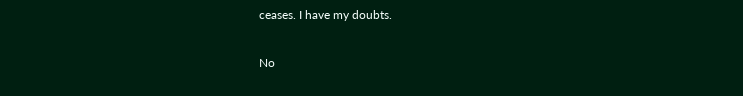ceases. I have my doubts.

No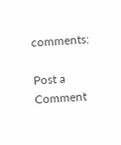comments:

Post a Comment